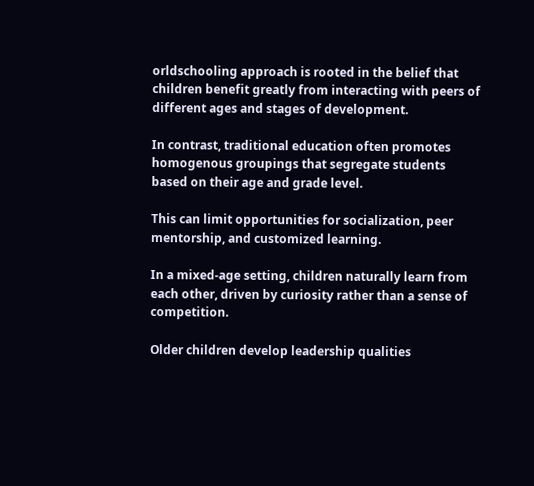orldschooling approach is rooted in the belief that children benefit greatly from interacting with peers of different ages and stages of development.

In contrast, traditional education often promotes homogenous groupings that segregate students based on their age and grade level.

This can limit opportunities for socialization, peer mentorship, and customized learning.

In a mixed-age setting, children naturally learn from each other, driven by curiosity rather than a sense of competition.

Older children develop leadership qualities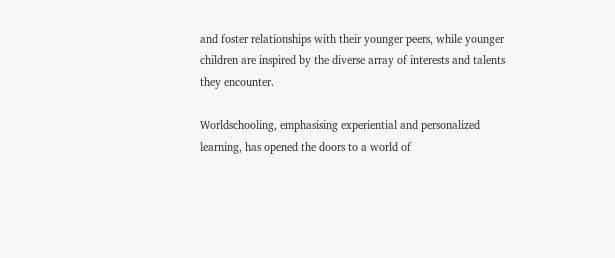and foster relationships with their younger peers, while younger children are inspired by the diverse array of interests and talents they encounter.

Worldschooling, emphasising experiential and personalized learning, has opened the doors to a world of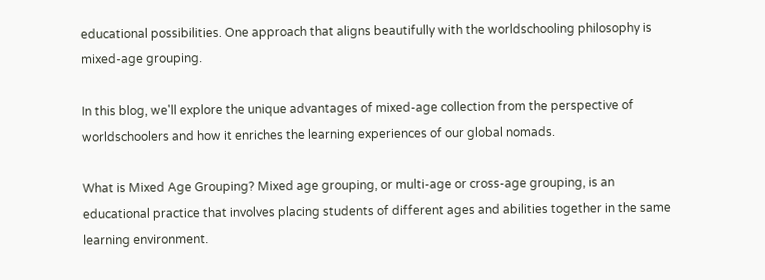educational possibilities. One approach that aligns beautifully with the worldschooling philosophy is mixed-age grouping.

In this blog, we'll explore the unique advantages of mixed-age collection from the perspective of worldschoolers and how it enriches the learning experiences of our global nomads.

What is Mixed Age Grouping? Mixed age grouping, or multi-age or cross-age grouping, is an educational practice that involves placing students of different ages and abilities together in the same learning environment.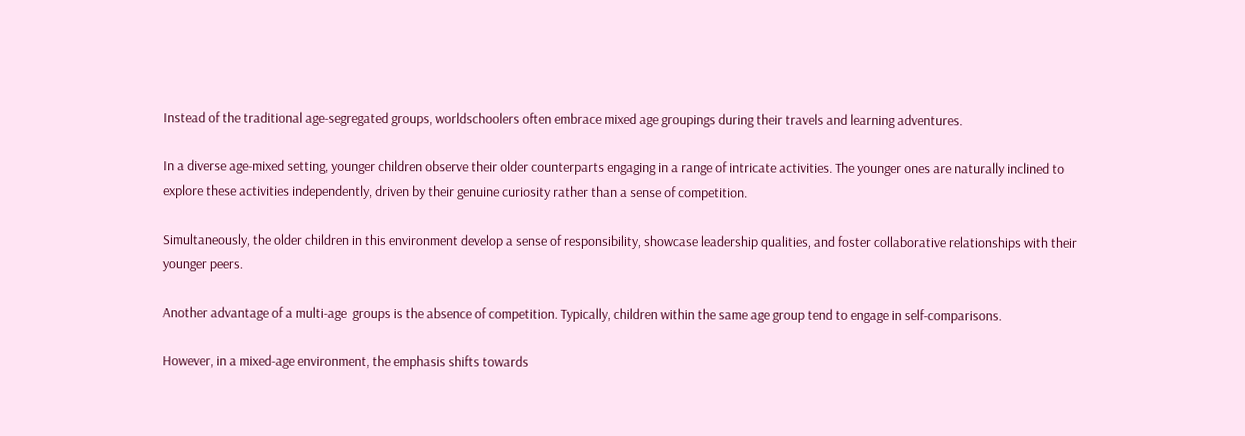Instead of the traditional age-segregated groups, worldschoolers often embrace mixed age groupings during their travels and learning adventures.

In a diverse age-mixed setting, younger children observe their older counterparts engaging in a range of intricate activities. The younger ones are naturally inclined to explore these activities independently, driven by their genuine curiosity rather than a sense of competition.

Simultaneously, the older children in this environment develop a sense of responsibility, showcase leadership qualities, and foster collaborative relationships with their younger peers.

Another advantage of a multi-age  groups is the absence of competition. Typically, children within the same age group tend to engage in self-comparisons.

However, in a mixed-age environment, the emphasis shifts towards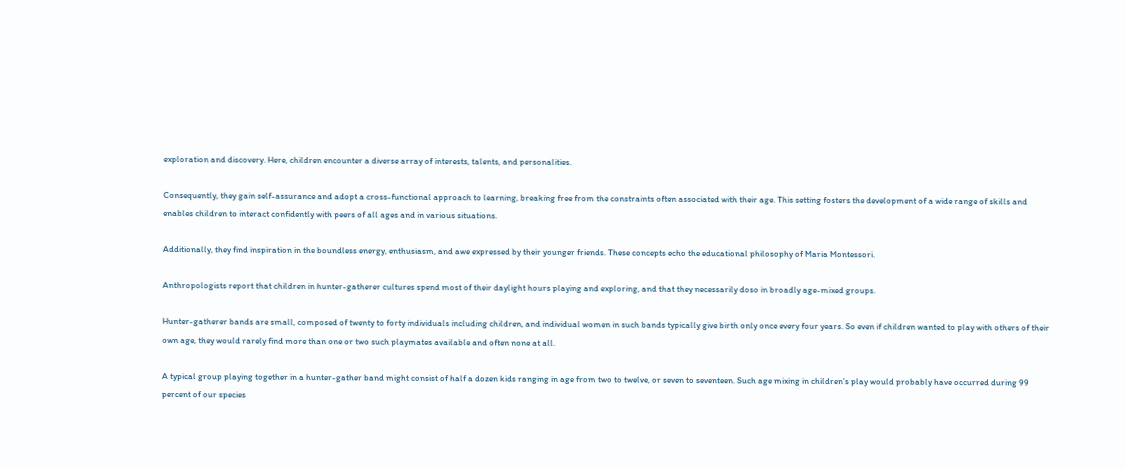exploration and discovery. Here, children encounter a diverse array of interests, talents, and personalities.

Consequently, they gain self-assurance and adopt a cross-functional approach to learning, breaking free from the constraints often associated with their age. This setting fosters the development of a wide range of skills and enables children to interact confidently with peers of all ages and in various situations.

Additionally, they find inspiration in the boundless energy, enthusiasm, and awe expressed by their younger friends. These concepts echo the educational philosophy of Maria Montessori.

Anthropologists report that children in hunter-gatherer cultures spend most of their daylight hours playing and exploring, and that they necessarily doso in broadly age-mixed groups.

Hunter-gatherer bands are small, composed of twenty to forty individuals including children, and individual women in such bands typically give birth only once every four years. So even if children wanted to play with others of their own age, they would rarely find more than one or two such playmates available and often none at all.

A typical group playing together in a hunter-gather band might consist of half a dozen kids ranging in age from two to twelve, or seven to seventeen. Such age mixing in children’s play would probably have occurred during 99 percent of our species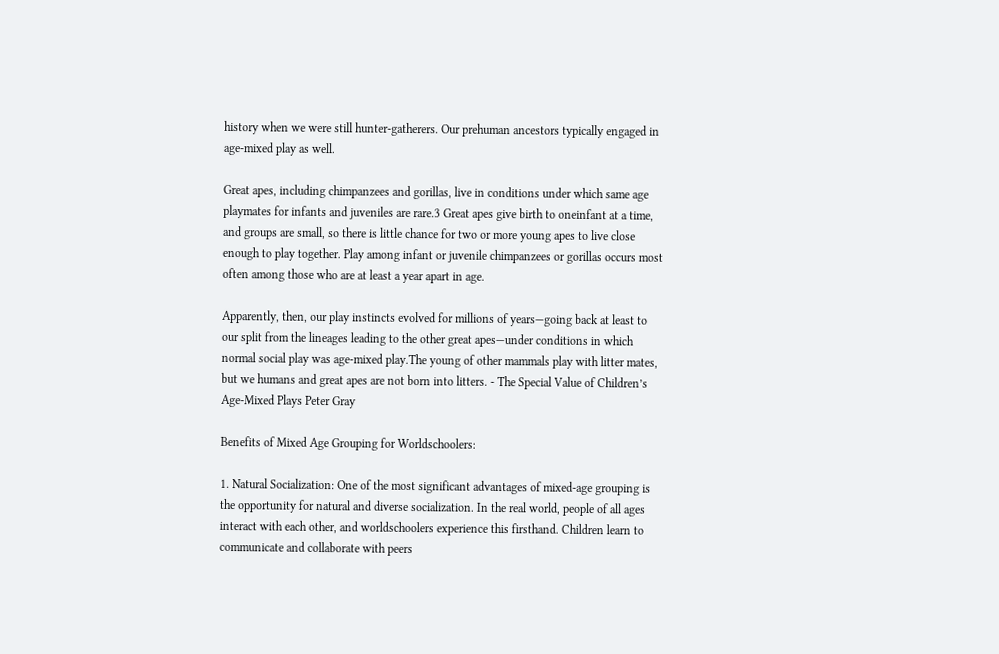history when we were still hunter-gatherers. Our prehuman ancestors typically engaged in age-mixed play as well.

Great apes, including chimpanzees and gorillas, live in conditions under which same age playmates for infants and juveniles are rare.3 Great apes give birth to oneinfant at a time, and groups are small, so there is little chance for two or more young apes to live close enough to play together. Play among infant or juvenile chimpanzees or gorillas occurs most often among those who are at least a year apart in age.

Apparently, then, our play instincts evolved for millions of years—going back at least to our split from the lineages leading to the other great apes—under conditions in which normal social play was age-mixed play.The young of other mammals play with litter mates, but we humans and great apes are not born into litters. - The Special Value of Children’s Age-Mixed Plays Peter Gray

Benefits of Mixed Age Grouping for Worldschoolers:

1. Natural Socialization: One of the most significant advantages of mixed-age grouping is the opportunity for natural and diverse socialization. In the real world, people of all ages interact with each other, and worldschoolers experience this firsthand. Children learn to communicate and collaborate with peers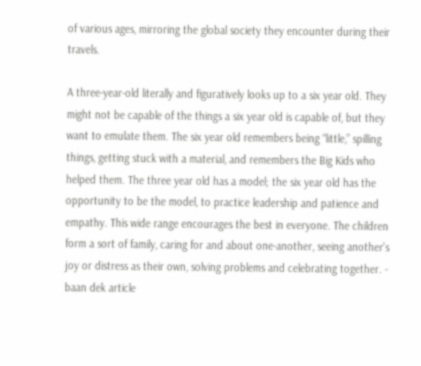of various ages, mirroring the global society they encounter during their travels.

A three-year-old literally and figuratively looks up to a six year old. They might not be capable of the things a six year old is capable of, but they want to emulate them. The six year old remembers being “little,” spilling things, getting stuck with a material, and remembers the Big Kids who helped them. The three year old has a model; the six year old has the opportunity to be the model, to practice leadership and patience and empathy. This wide range encourages the best in everyone. The children form a sort of family, caring for and about one-another, seeing another’s joy or distress as their own, solving problems and celebrating together. - baan dek article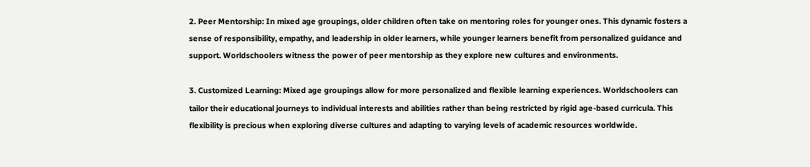2. Peer Mentorship: In mixed age groupings, older children often take on mentoring roles for younger ones. This dynamic fosters a sense of responsibility, empathy, and leadership in older learners, while younger learners benefit from personalized guidance and support. Worldschoolers witness the power of peer mentorship as they explore new cultures and environments.

3. Customized Learning: Mixed age groupings allow for more personalized and flexible learning experiences. Worldschoolers can tailor their educational journeys to individual interests and abilities rather than being restricted by rigid age-based curricula. This flexibility is precious when exploring diverse cultures and adapting to varying levels of academic resources worldwide.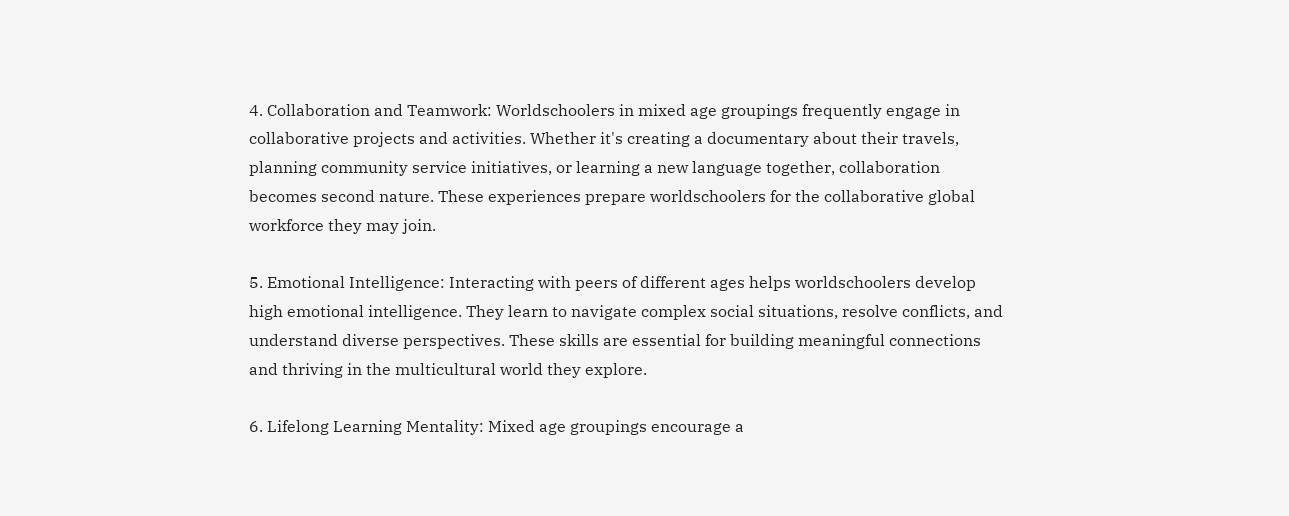4. Collaboration and Teamwork: Worldschoolers in mixed age groupings frequently engage in collaborative projects and activities. Whether it's creating a documentary about their travels, planning community service initiatives, or learning a new language together, collaboration becomes second nature. These experiences prepare worldschoolers for the collaborative global workforce they may join.

5. Emotional Intelligence: Interacting with peers of different ages helps worldschoolers develop high emotional intelligence. They learn to navigate complex social situations, resolve conflicts, and understand diverse perspectives. These skills are essential for building meaningful connections and thriving in the multicultural world they explore.

6. Lifelong Learning Mentality: Mixed age groupings encourage a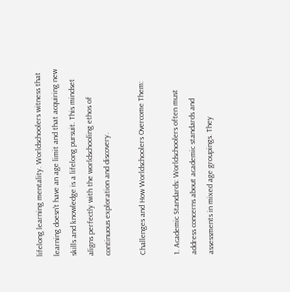lifelong learning mentality. Worldschoolers witness that learning doesn't have an age limit and that acquiring new skills and knowledge is a lifelong pursuit. This mindset aligns perfectly with the worldschooling ethos of continuous exploration and discovery.

Challenges and How Worldschoolers Overcome Them:

1. Academic Standards: Worldschoolers often must address concerns about academic standards and assessments in mixed age groupings. They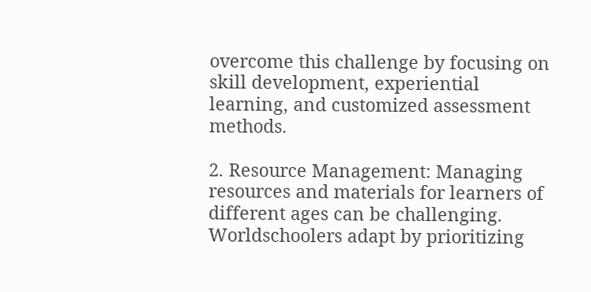overcome this challenge by focusing on skill development, experiential learning, and customized assessment methods.

2. Resource Management: Managing resources and materials for learners of different ages can be challenging. Worldschoolers adapt by prioritizing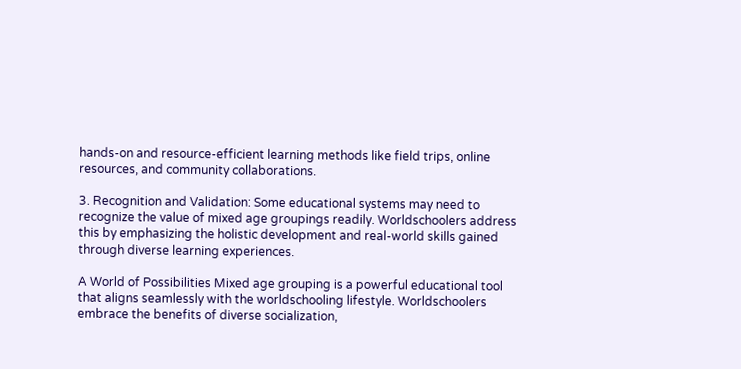hands-on and resource-efficient learning methods like field trips, online resources, and community collaborations.

3. Recognition and Validation: Some educational systems may need to recognize the value of mixed age groupings readily. Worldschoolers address this by emphasizing the holistic development and real-world skills gained through diverse learning experiences.

A World of Possibilities Mixed age grouping is a powerful educational tool that aligns seamlessly with the worldschooling lifestyle. Worldschoolers embrace the benefits of diverse socialization,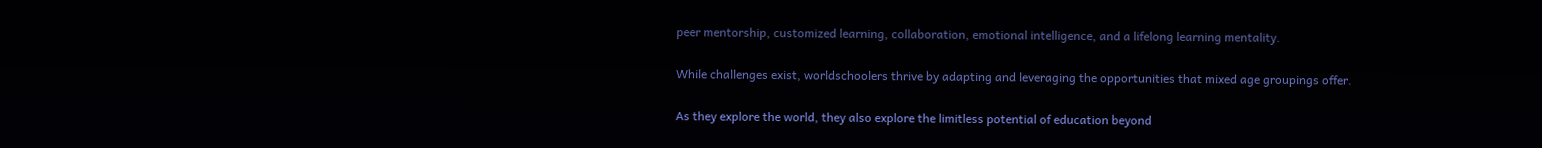peer mentorship, customized learning, collaboration, emotional intelligence, and a lifelong learning mentality.

While challenges exist, worldschoolers thrive by adapting and leveraging the opportunities that mixed age groupings offer.

As they explore the world, they also explore the limitless potential of education beyond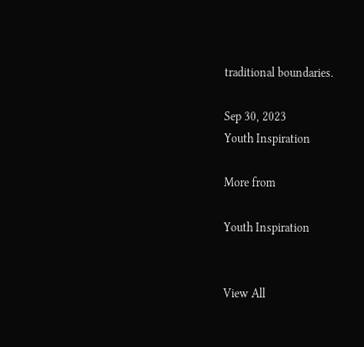traditional boundaries.

Sep 30, 2023
Youth Inspiration

More from

Youth Inspiration


View All